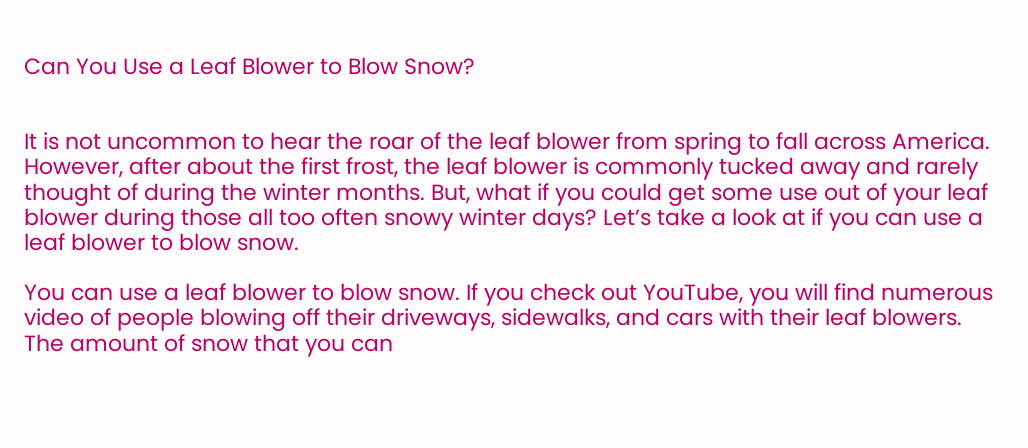Can You Use a Leaf Blower to Blow Snow?


It is not uncommon to hear the roar of the leaf blower from spring to fall across America. However, after about the first frost, the leaf blower is commonly tucked away and rarely thought of during the winter months. But, what if you could get some use out of your leaf blower during those all too often snowy winter days? Let’s take a look at if you can use a leaf blower to blow snow.

You can use a leaf blower to blow snow. If you check out YouTube, you will find numerous video of people blowing off their driveways, sidewalks, and cars with their leaf blowers. The amount of snow that you can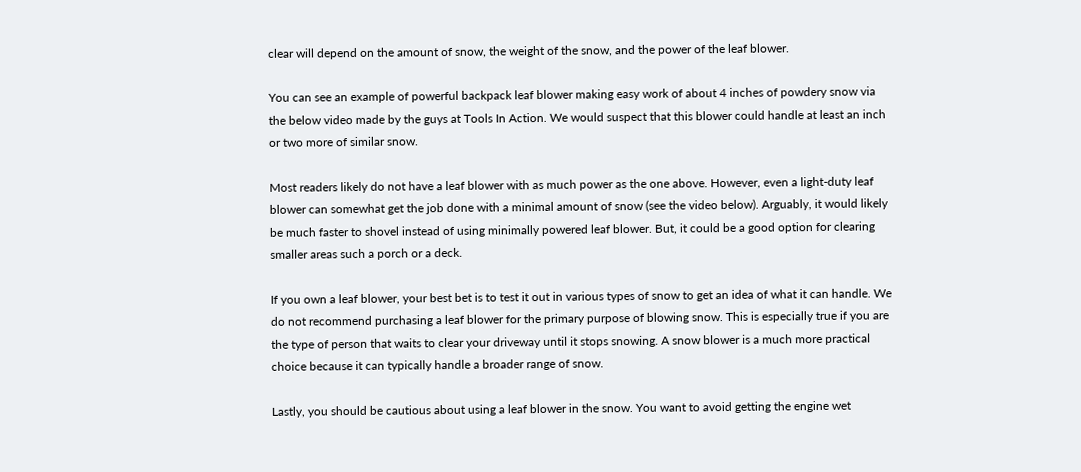clear will depend on the amount of snow, the weight of the snow, and the power of the leaf blower.

You can see an example of powerful backpack leaf blower making easy work of about 4 inches of powdery snow via the below video made by the guys at Tools In Action. We would suspect that this blower could handle at least an inch or two more of similar snow.

Most readers likely do not have a leaf blower with as much power as the one above. However, even a light-duty leaf blower can somewhat get the job done with a minimal amount of snow (see the video below). Arguably, it would likely be much faster to shovel instead of using minimally powered leaf blower. But, it could be a good option for clearing smaller areas such a porch or a deck.

If you own a leaf blower, your best bet is to test it out in various types of snow to get an idea of what it can handle. We do not recommend purchasing a leaf blower for the primary purpose of blowing snow. This is especially true if you are the type of person that waits to clear your driveway until it stops snowing. A snow blower is a much more practical choice because it can typically handle a broader range of snow.

Lastly, you should be cautious about using a leaf blower in the snow. You want to avoid getting the engine wet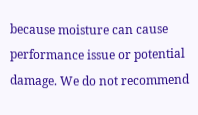because moisture can cause performance issue or potential damage. We do not recommend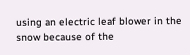using an electric leaf blower in the snow because of the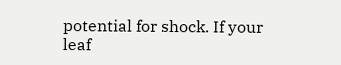potential for shock. If your leaf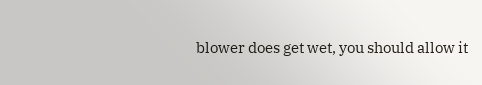blower does get wet, you should allow it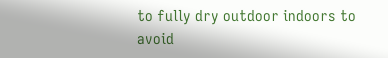to fully dry outdoor indoors to avoid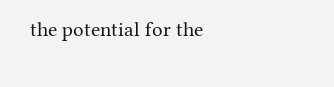the potential for the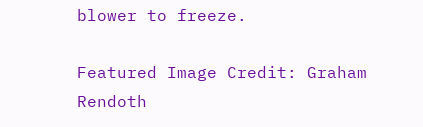blower to freeze.

Featured Image Credit: Graham Rendoth